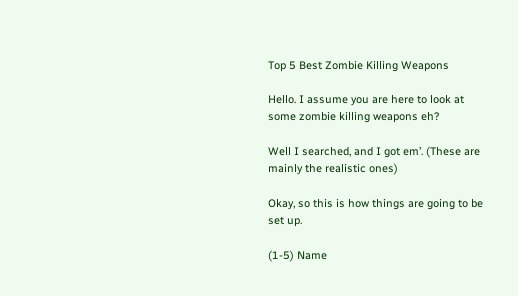Top 5 Best Zombie Killing Weapons

Hello. I assume you are here to look at some zombie killing weapons eh?

Well I searched, and I got em’. (These are mainly the realistic ones)

Okay, so this is how things are going to be set up.

(1-5) Name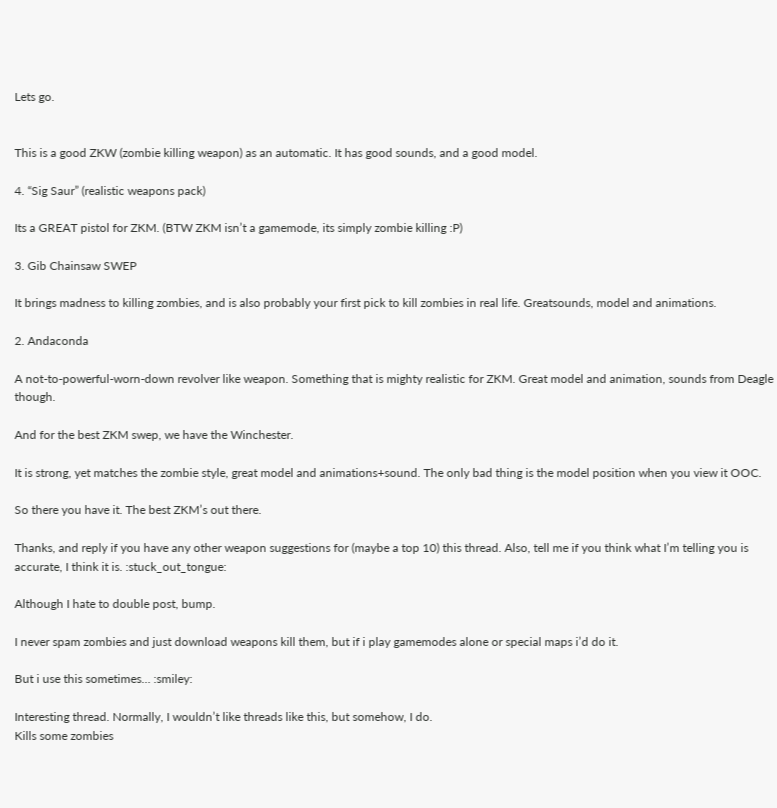Lets go.


This is a good ZKW (zombie killing weapon) as an automatic. It has good sounds, and a good model.

4. “Sig Saur” (realistic weapons pack)

Its a GREAT pistol for ZKM. (BTW ZKM isn’t a gamemode, its simply zombie killing :P)

3. Gib Chainsaw SWEP

It brings madness to killing zombies, and is also probably your first pick to kill zombies in real life. Greatsounds, model and animations.

2. Andaconda

A not-to-powerful-worn-down revolver like weapon. Something that is mighty realistic for ZKM. Great model and animation, sounds from Deagle though.

And for the best ZKM swep, we have the Winchester.

It is strong, yet matches the zombie style, great model and animations+sound. The only bad thing is the model position when you view it OOC.

So there you have it. The best ZKM’s out there.

Thanks, and reply if you have any other weapon suggestions for (maybe a top 10) this thread. Also, tell me if you think what I’m telling you is accurate, I think it is. :stuck_out_tongue:

Although I hate to double post, bump.

I never spam zombies and just download weapons kill them, but if i play gamemodes alone or special maps i’d do it.

But i use this sometimes… :smiley:

Interesting thread. Normally, I wouldn’t like threads like this, but somehow, I do.
Kills some zombies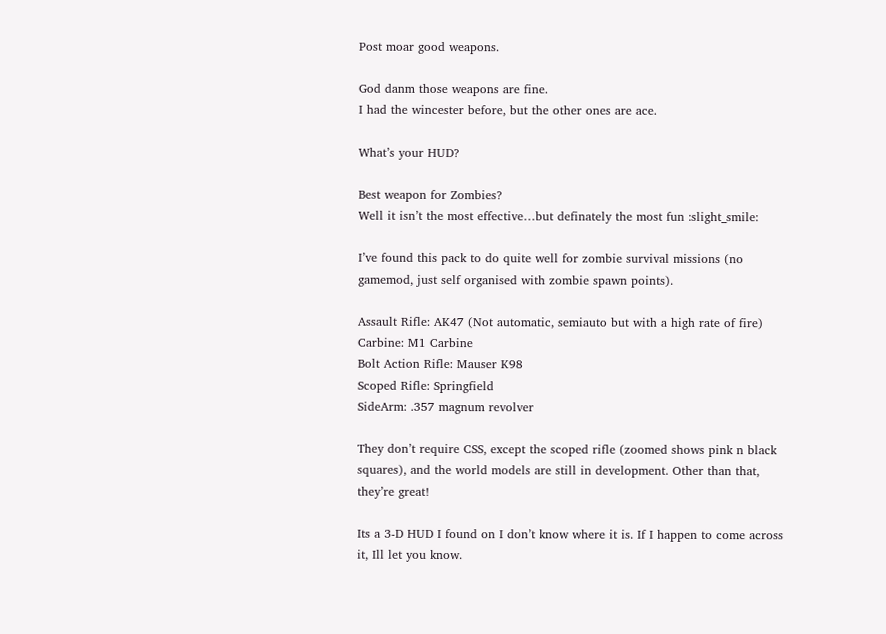Post moar good weapons.

God danm those weapons are fine.
I had the wincester before, but the other ones are ace.

What’s your HUD?

Best weapon for Zombies?
Well it isn’t the most effective…but definately the most fun :slight_smile:

I’ve found this pack to do quite well for zombie survival missions (no gamemod, just self organised with zombie spawn points).

Assault Rifle: AK47 (Not automatic, semiauto but with a high rate of fire)
Carbine: M1 Carbine
Bolt Action Rifle: Mauser K98
Scoped Rifle: Springfield
SideArm: .357 magnum revolver

They don’t require CSS, except the scoped rifle (zoomed shows pink n black squares), and the world models are still in development. Other than that, they’re great!

Its a 3-D HUD I found on I don’t know where it is. If I happen to come across it, Ill let you know.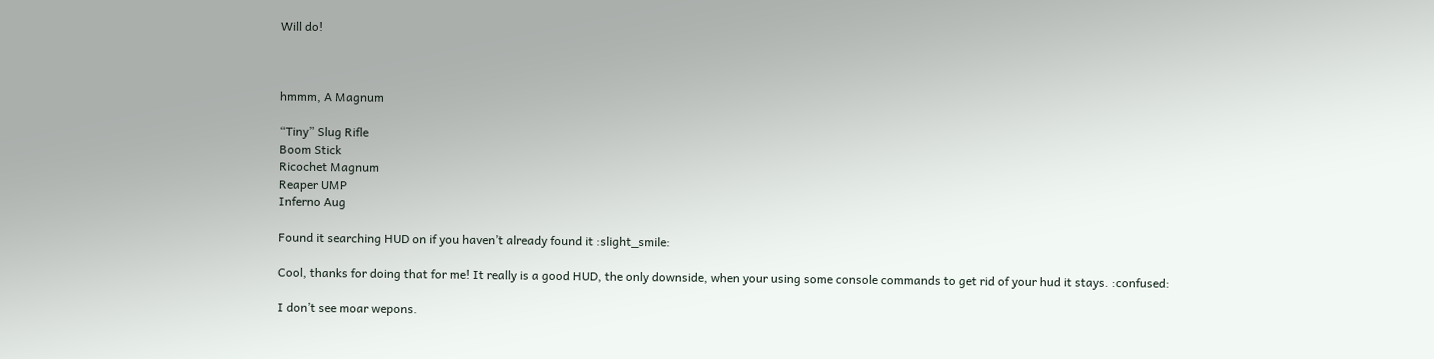Will do!



hmmm, A Magnum

“Tiny” Slug Rifle
Boom Stick
Ricochet Magnum
Reaper UMP
Inferno Aug

Found it searching HUD on if you haven’t already found it :slight_smile:

Cool, thanks for doing that for me! It really is a good HUD, the only downside, when your using some console commands to get rid of your hud it stays. :confused:

I don’t see moar wepons.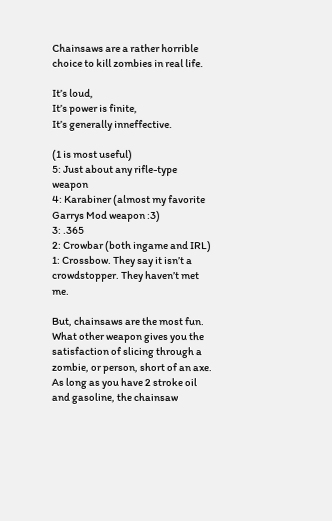Chainsaws are a rather horrible choice to kill zombies in real life.

It’s loud,
It’s power is finite,
It’s generally inneffective.

(1 is most useful)
5: Just about any rifle-type weapon
4: Karabiner (almost my favorite Garrys Mod weapon :3)
3: .365
2: Crowbar (both ingame and IRL)
1: Crossbow. They say it isn’t a crowdstopper. They haven’t met me.

But, chainsaws are the most fun. What other weapon gives you the satisfaction of slicing through a zombie, or person, short of an axe. As long as you have 2 stroke oil and gasoline, the chainsaw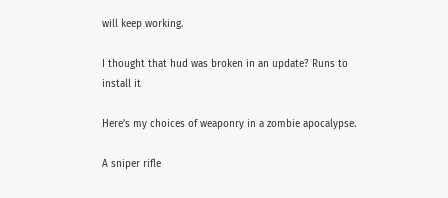will keep working.

I thought that hud was broken in an update? Runs to install it

Here’s my choices of weaponry in a zombie apocalypse.

A sniper rifle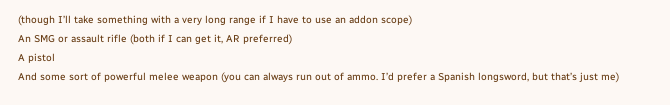(though I’ll take something with a very long range if I have to use an addon scope)
An SMG or assault rifle (both if I can get it, AR preferred)
A pistol
And some sort of powerful melee weapon (you can always run out of ammo. I’d prefer a Spanish longsword, but that’s just me)